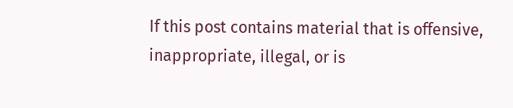If this post contains material that is offensive, inappropriate, illegal, or is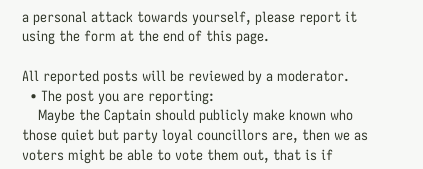a personal attack towards yourself, please report it using the form at the end of this page.

All reported posts will be reviewed by a moderator.
  • The post you are reporting:
    Maybe the Captain should publicly make known who those quiet but party loyal councillors are, then we as voters might be able to vote them out, that is if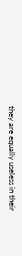they are equally useless in their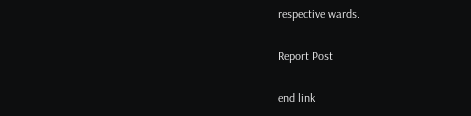respective wards.

Report Post

end link